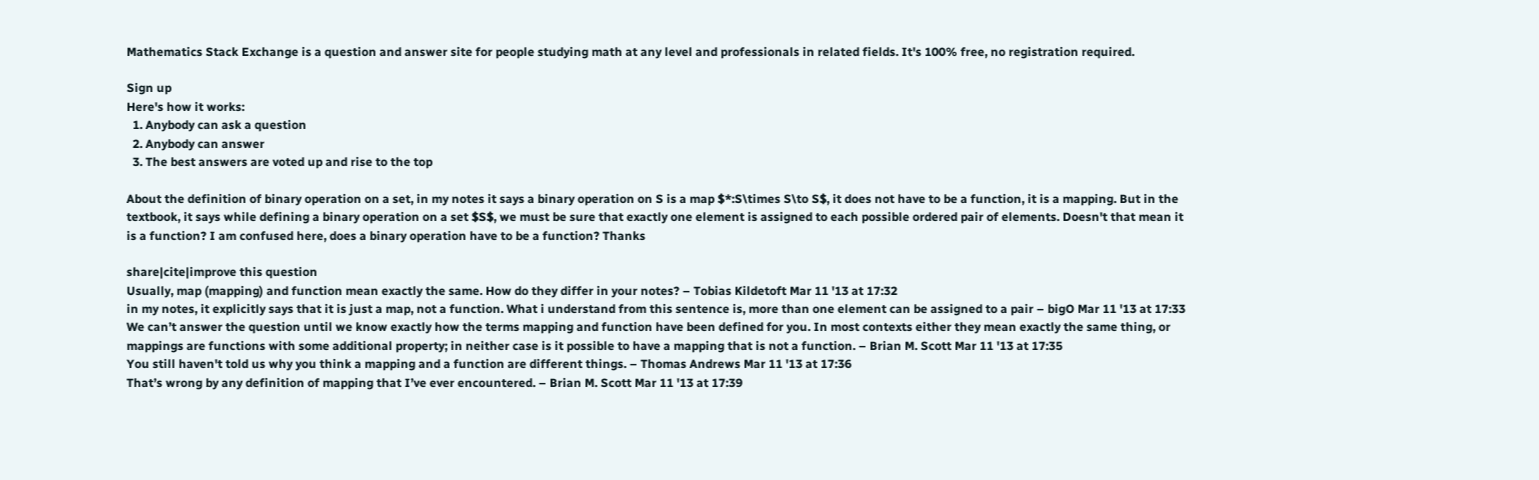Mathematics Stack Exchange is a question and answer site for people studying math at any level and professionals in related fields. It's 100% free, no registration required.

Sign up
Here's how it works:
  1. Anybody can ask a question
  2. Anybody can answer
  3. The best answers are voted up and rise to the top

About the definition of binary operation on a set, in my notes it says a binary operation on S is a map $*:S\times S\to S$, it does not have to be a function, it is a mapping. But in the textbook, it says while defining a binary operation on a set $S$, we must be sure that exactly one element is assigned to each possible ordered pair of elements. Doesn't that mean it is a function? I am confused here, does a binary operation have to be a function? Thanks

share|cite|improve this question
Usually, map (mapping) and function mean exactly the same. How do they differ in your notes? – Tobias Kildetoft Mar 11 '13 at 17:32
in my notes, it explicitly says that it is just a map, not a function. What i understand from this sentence is, more than one element can be assigned to a pair – bigO Mar 11 '13 at 17:33
We can’t answer the question until we know exactly how the terms mapping and function have been defined for you. In most contexts either they mean exactly the same thing, or mappings are functions with some additional property; in neither case is it possible to have a mapping that is not a function. – Brian M. Scott Mar 11 '13 at 17:35
You still haven't told us why you think a mapping and a function are different things. – Thomas Andrews Mar 11 '13 at 17:36
That’s wrong by any definition of mapping that I’ve ever encountered. – Brian M. Scott Mar 11 '13 at 17:39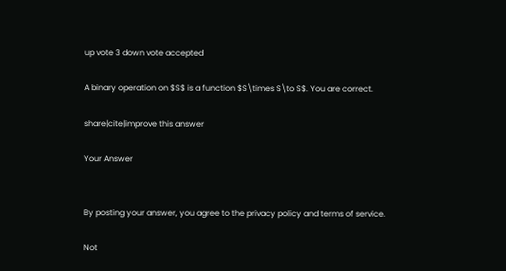up vote 3 down vote accepted

A binary operation on $S$ is a function $S\times S\to S$. You are correct.

share|cite|improve this answer

Your Answer


By posting your answer, you agree to the privacy policy and terms of service.

Not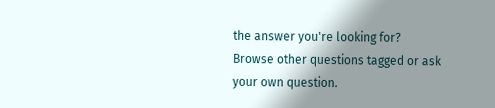the answer you're looking for? Browse other questions tagged or ask your own question.